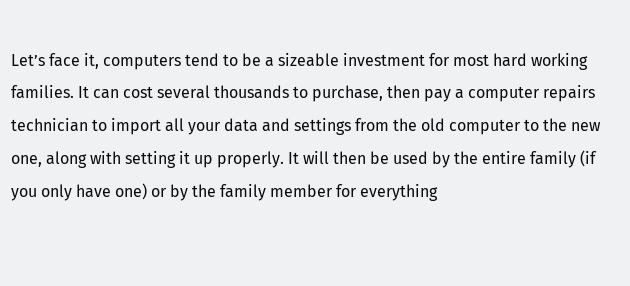Let’s face it, computers tend to be a sizeable investment for most hard working families. It can cost several thousands to purchase, then pay a computer repairs technician to import all your data and settings from the old computer to the new one, along with setting it up properly. It will then be used by the entire family (if you only have one) or by the family member for everything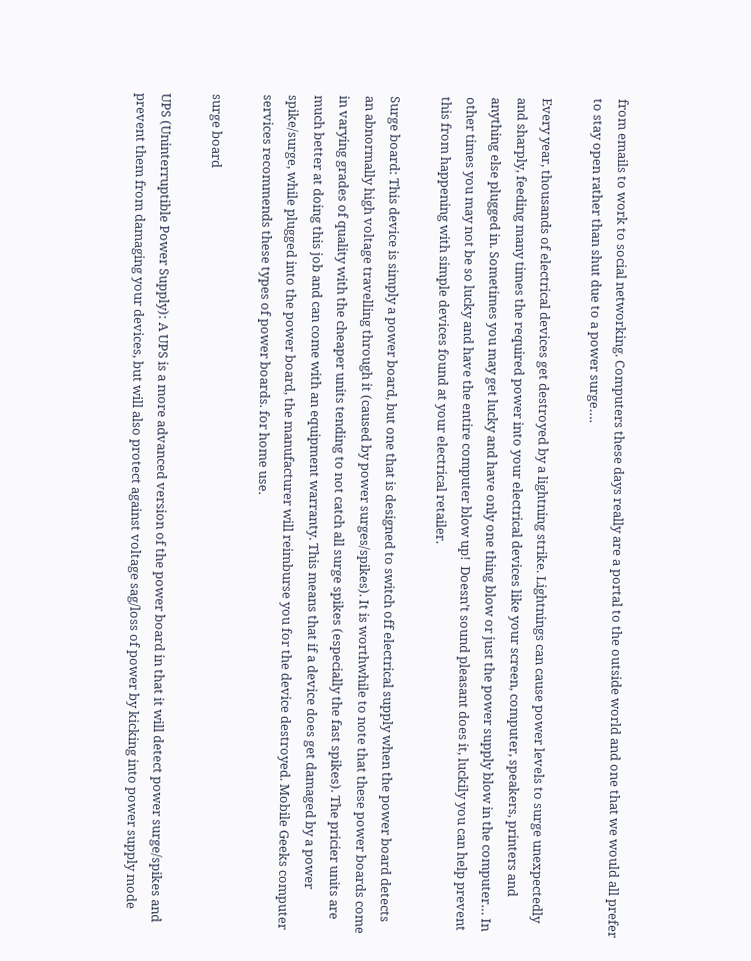from emails to work to social networking. Computers these days really are a portal to the outside world and one that we would all prefer to stay open rather than shut due to a power surge….

Every year, thousands of electrical devices get destroyed by a lightning strike. Lightnings can cause power levels to surge unexpectedly and sharply, feeding many times the required power into your electrical devices like your screen, computer, speakers, printers and anything else plugged in. Sometimes you may get lucky and have only one thing blow or just the power supply blow in the computer… In other times you may not be so lucky and have the entire computer blow up!  Doesn’t sound pleasant does it, luckily you can help prevent this from happening with simple devices found at your electrical retailer.

Surge board: This device is simply a power board, but one that is designed to switch off electrical supply when the power board detects an abnormally high voltage travelling through it (caused by power surges/spikes). It is worthwhile to note that these power boards come in varying grades of quality with the cheaper units tending to not catch all surge spikes (especially the fast spikes). The pricier units are much better at doing this job and can come with an equipment warranty. This means that if a device does get damaged by a power spike/surge, while plugged into the power board, the manufacturer will reimburse you for the device destroyed. Mobile Geeks computer services recommends these types of power boards. for home use.

surge board

UPS (Uninterruptible Power Supply): A UPS is a more advanced version of the power board in that it will detect power surge/spikes and prevent them from damaging your devices, but will also protect against voltage sag/loss of power by kicking into power supply mode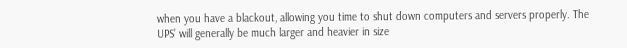when you have a blackout, allowing you time to shut down computers and servers properly. The UPS’ will generally be much larger and heavier in size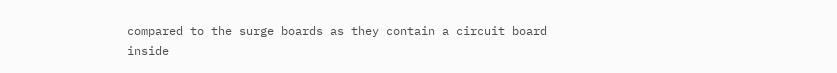compared to the surge boards as they contain a circuit board inside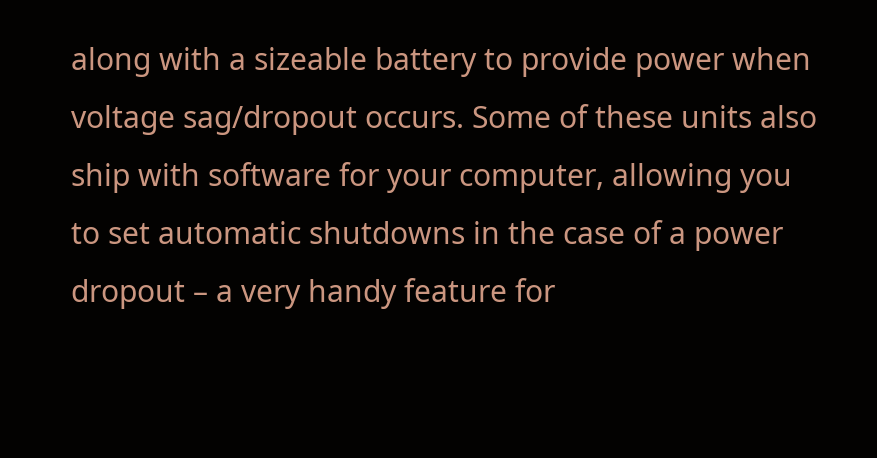along with a sizeable battery to provide power when voltage sag/dropout occurs. Some of these units also ship with software for your computer, allowing you to set automatic shutdowns in the case of a power dropout – a very handy feature for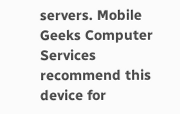servers. Mobile Geeks Computer Services recommend this device for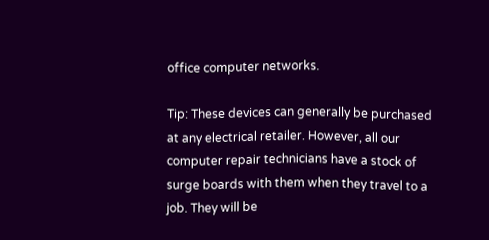office computer networks.

Tip: These devices can generally be purchased at any electrical retailer. However, all our computer repair technicians have a stock of surge boards with them when they travel to a job. They will be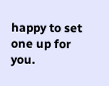happy to set one up for you.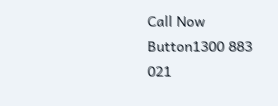Call Now Button1300 883 021